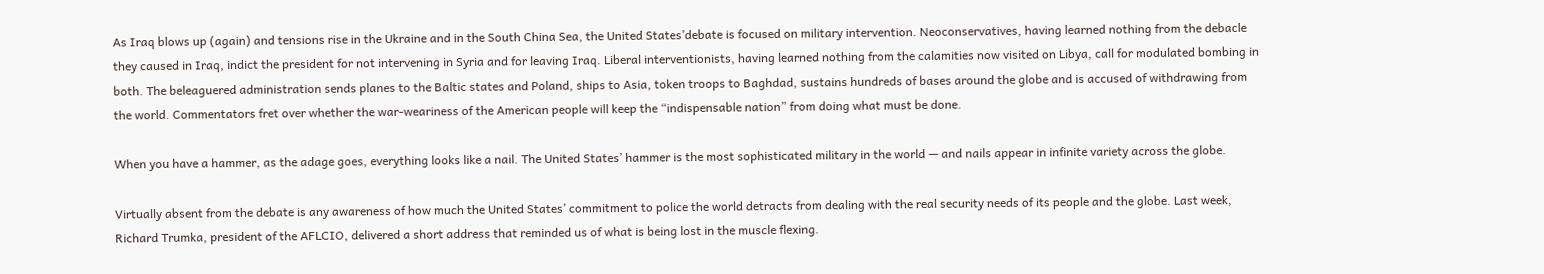As Iraq blows up (again) and tensions rise in the Ukraine and in the South China Sea, the United States’debate is focused on military intervention. Neoconservatives, having learned nothing from the debacle they caused in Iraq, indict the president for not intervening in Syria and for leaving Iraq. Liberal interventionists, having learned nothing from the calamities now visited on Libya, call for modulated bombing in both. The beleaguered administration sends planes to the Baltic states and Poland, ships to Asia, token troops to Baghdad, sustains hundreds of bases around the globe and is accused of withdrawing from the world. Commentators fret over whether the war-weariness of the American people will keep the “indispensable nation” from doing what must be done.

When you have a hammer, as the adage goes, everything looks like a nail. The United States’ hammer is the most sophisticated military in the world — and nails appear in infinite variety across the globe.

Virtually absent from the debate is any awareness of how much the United States’ commitment to police the world detracts from dealing with the real security needs of its people and the globe. Last week, Richard Trumka, president of the AFLCIO, delivered a short address that reminded us of what is being lost in the muscle flexing.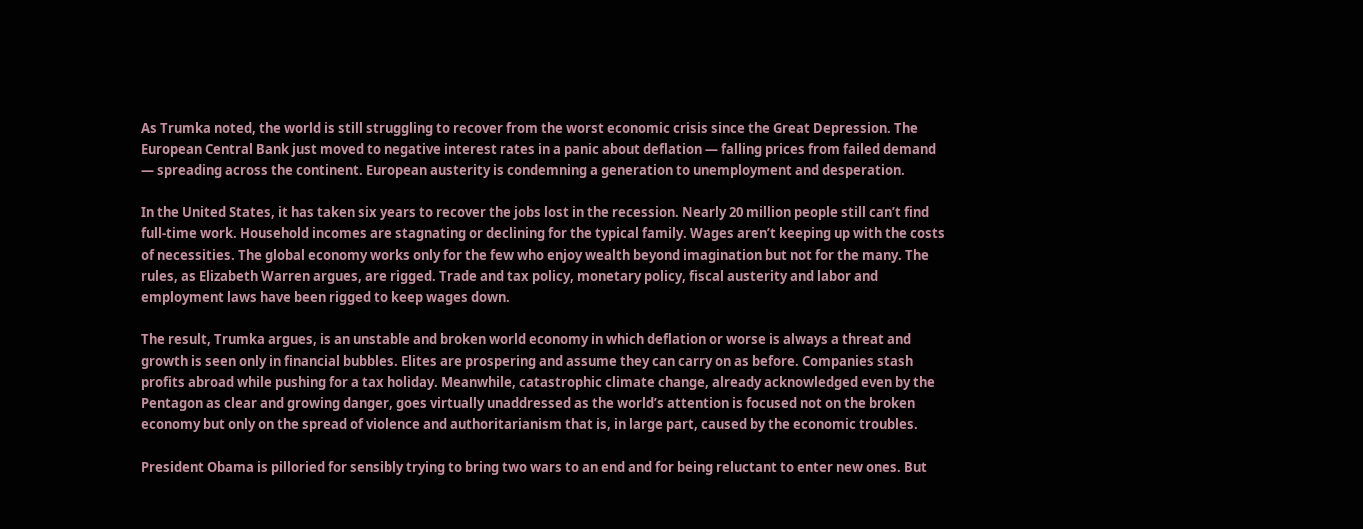As Trumka noted, the world is still struggling to recover from the worst economic crisis since the Great Depression. The European Central Bank just moved to negative interest rates in a panic about deflation — falling prices from failed demand — spreading across the continent. European austerity is condemning a generation to unemployment and desperation.

In the United States, it has taken six years to recover the jobs lost in the recession. Nearly 20 million people still can’t find full-time work. Household incomes are stagnating or declining for the typical family. Wages aren’t keeping up with the costs of necessities. The global economy works only for the few who enjoy wealth beyond imagination but not for the many. The rules, as Elizabeth Warren argues, are rigged. Trade and tax policy, monetary policy, fiscal austerity and labor and employment laws have been rigged to keep wages down.

The result, Trumka argues, is an unstable and broken world economy in which deflation or worse is always a threat and growth is seen only in financial bubbles. Elites are prospering and assume they can carry on as before. Companies stash profits abroad while pushing for a tax holiday. Meanwhile, catastrophic climate change, already acknowledged even by the Pentagon as clear and growing danger, goes virtually unaddressed as the world’s attention is focused not on the broken economy but only on the spread of violence and authoritarianism that is, in large part, caused by the economic troubles.

President Obama is pilloried for sensibly trying to bring two wars to an end and for being reluctant to enter new ones. But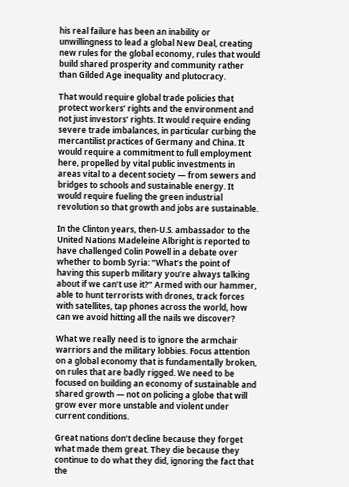his real failure has been an inability or unwillingness to lead a global New Deal, creating new rules for the global economy, rules that would build shared prosperity and community rather than Gilded Age inequality and plutocracy.

That would require global trade policies that protect workers’ rights and the environment and not just investors’ rights. It would require ending severe trade imbalances, in particular curbing the mercantilist practices of Germany and China. It would require a commitment to full employment here, propelled by vital public investments in areas vital to a decent society — from sewers and bridges to schools and sustainable energy. It would require fueling the green industrial revolution so that growth and jobs are sustainable.

In the Clinton years, then-U.S. ambassador to the United Nations Madeleine Albright is reported to have challenged Colin Powell in a debate over whether to bomb Syria: “What’s the point of having this superb military you’re always talking about if we can’t use it?” Armed with our hammer, able to hunt terrorists with drones, track forces with satellites, tap phones across the world, how can we avoid hitting all the nails we discover?

What we really need is to ignore the armchair warriors and the military lobbies. Focus attention on a global economy that is fundamentally broken, on rules that are badly rigged. We need to be focused on building an economy of sustainable and shared growth — not on policing a globe that will grow ever more unstable and violent under current conditions.

Great nations don’t decline because they forget what made them great. They die because they continue to do what they did, ignoring the fact that the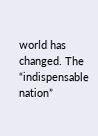world has changed. The “indispensable nation”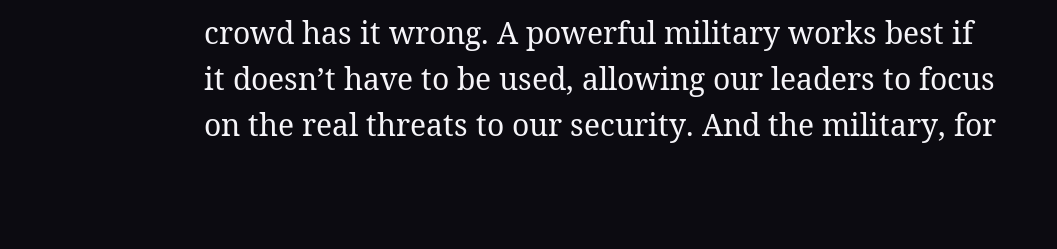crowd has it wrong. A powerful military works best if it doesn’t have to be used, allowing our leaders to focus on the real threats to our security. And the military, for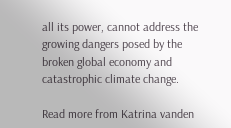all its power, cannot address the growing dangers posed by the broken global economy and catastrophic climate change.

Read more from Katrina vanden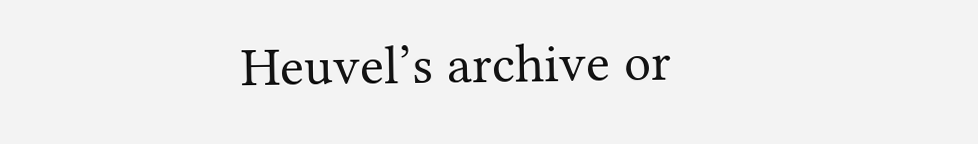Heuvel’s archive or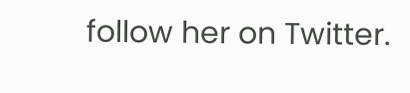follow her on Twitter.